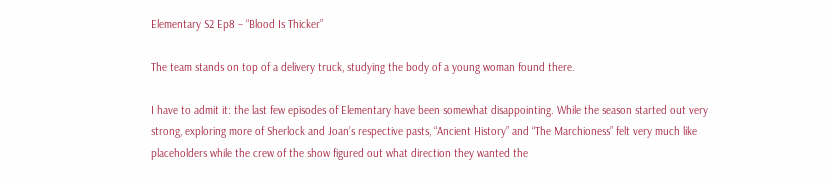Elementary S2 Ep8 – “Blood Is Thicker”

The team stands on top of a delivery truck, studying the body of a young woman found there.

I have to admit it: the last few episodes of Elementary have been somewhat disappointing. While the season started out very strong, exploring more of Sherlock and Joan’s respective pasts, “Ancient History” and “The Marchioness” felt very much like placeholders while the crew of the show figured out what direction they wanted the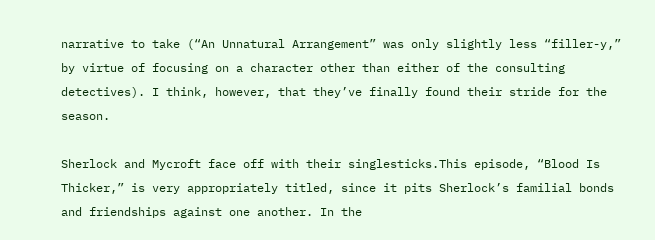narrative to take (“An Unnatural Arrangement” was only slightly less “filler-y,” by virtue of focusing on a character other than either of the consulting detectives). I think, however, that they’ve finally found their stride for the season.

Sherlock and Mycroft face off with their singlesticks.This episode, “Blood Is Thicker,” is very appropriately titled, since it pits Sherlock’s familial bonds and friendships against one another. In the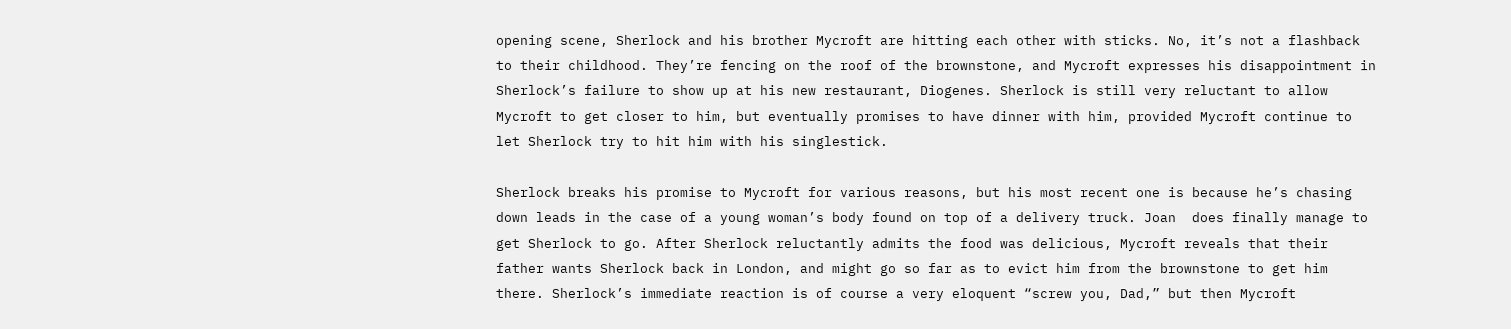opening scene, Sherlock and his brother Mycroft are hitting each other with sticks. No, it’s not a flashback to their childhood. They’re fencing on the roof of the brownstone, and Mycroft expresses his disappointment in Sherlock’s failure to show up at his new restaurant, Diogenes. Sherlock is still very reluctant to allow Mycroft to get closer to him, but eventually promises to have dinner with him, provided Mycroft continue to let Sherlock try to hit him with his singlestick.

Sherlock breaks his promise to Mycroft for various reasons, but his most recent one is because he’s chasing down leads in the case of a young woman’s body found on top of a delivery truck. Joan  does finally manage to get Sherlock to go. After Sherlock reluctantly admits the food was delicious, Mycroft reveals that their father wants Sherlock back in London, and might go so far as to evict him from the brownstone to get him there. Sherlock’s immediate reaction is of course a very eloquent “screw you, Dad,” but then Mycroft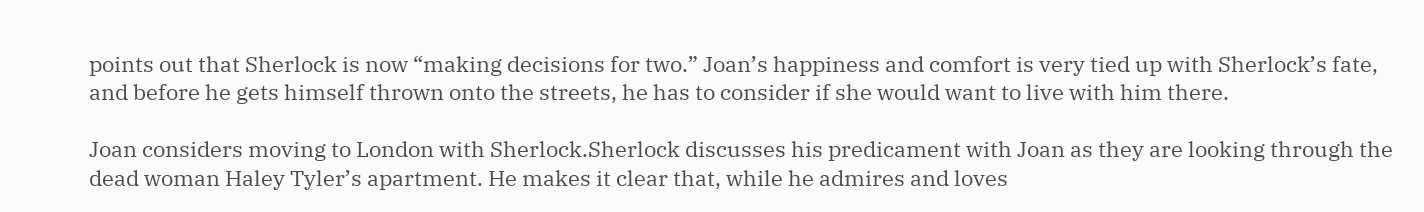points out that Sherlock is now “making decisions for two.” Joan’s happiness and comfort is very tied up with Sherlock’s fate, and before he gets himself thrown onto the streets, he has to consider if she would want to live with him there.

Joan considers moving to London with Sherlock.Sherlock discusses his predicament with Joan as they are looking through the dead woman Haley Tyler’s apartment. He makes it clear that, while he admires and loves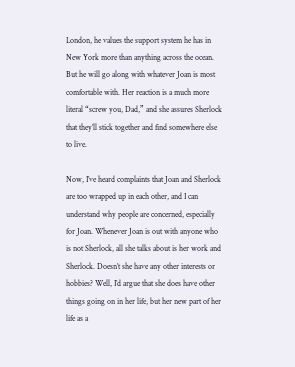London, he values the support system he has in New York more than anything across the ocean. But he will go along with whatever Joan is most comfortable with. Her reaction is a much more literal “screw you, Dad,” and she assures Sherlock that they’ll stick together and find somewhere else to live.

Now, I’ve heard complaints that Joan and Sherlock are too wrapped up in each other, and I can understand why people are concerned, especially for Joan. Whenever Joan is out with anyone who is not Sherlock, all she talks about is her work and Sherlock. Doesn’t she have any other interests or hobbies? Well, I’d argue that she does have other things going on in her life, but her new part of her life as a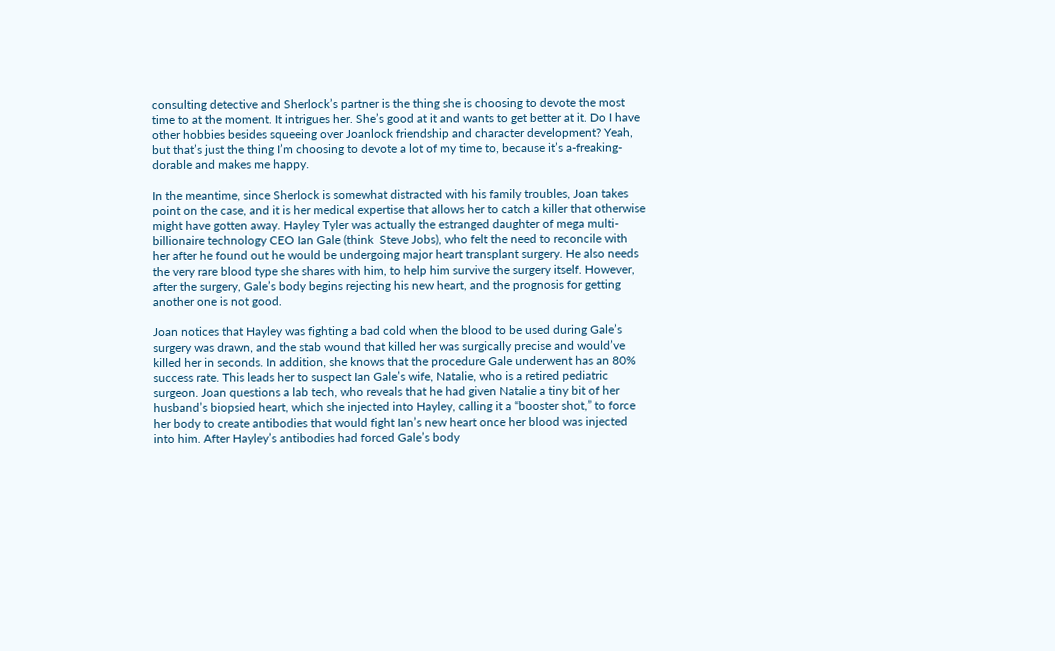consulting detective and Sherlock’s partner is the thing she is choosing to devote the most time to at the moment. It intrigues her. She’s good at it and wants to get better at it. Do I have other hobbies besides squeeing over Joanlock friendship and character development? Yeah, but that’s just the thing I’m choosing to devote a lot of my time to, because it’s a-freaking-dorable and makes me happy.

In the meantime, since Sherlock is somewhat distracted with his family troubles, Joan takes point on the case, and it is her medical expertise that allows her to catch a killer that otherwise might have gotten away. Hayley Tyler was actually the estranged daughter of mega multi-billionaire technology CEO Ian Gale (think  Steve Jobs), who felt the need to reconcile with her after he found out he would be undergoing major heart transplant surgery. He also needs the very rare blood type she shares with him, to help him survive the surgery itself. However, after the surgery, Gale’s body begins rejecting his new heart, and the prognosis for getting another one is not good.

Joan notices that Hayley was fighting a bad cold when the blood to be used during Gale’s surgery was drawn, and the stab wound that killed her was surgically precise and would’ve killed her in seconds. In addition, she knows that the procedure Gale underwent has an 80% success rate. This leads her to suspect Ian Gale’s wife, Natalie, who is a retired pediatric surgeon. Joan questions a lab tech, who reveals that he had given Natalie a tiny bit of her husband’s biopsied heart, which she injected into Hayley, calling it a “booster shot,” to force her body to create antibodies that would fight Ian’s new heart once her blood was injected into him. After Hayley’s antibodies had forced Gale’s body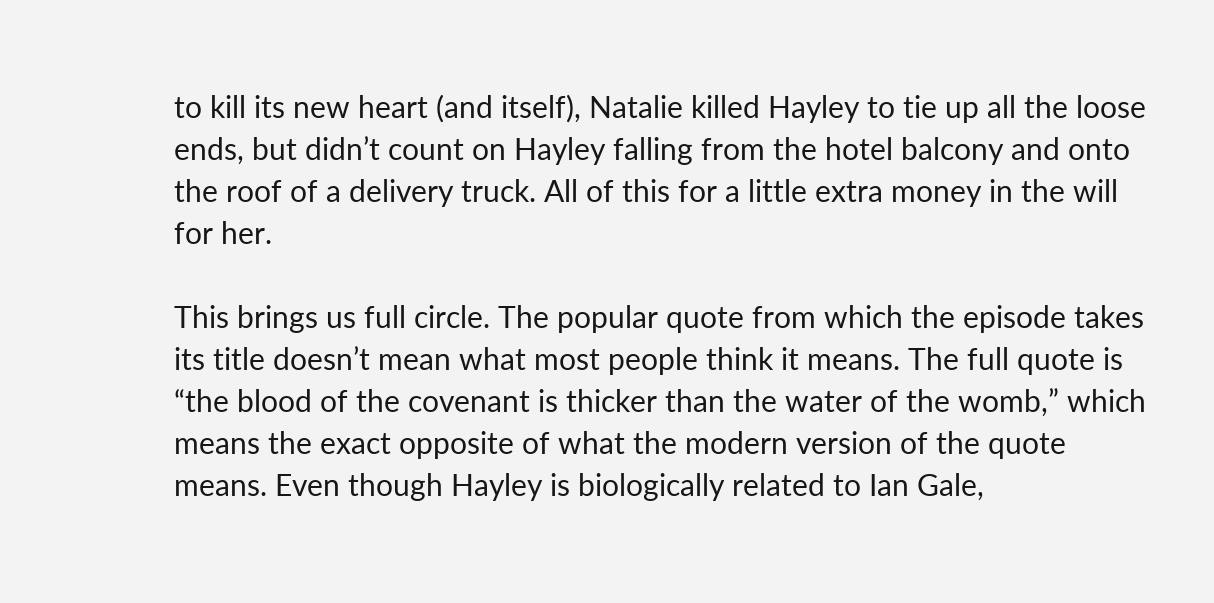to kill its new heart (and itself), Natalie killed Hayley to tie up all the loose ends, but didn’t count on Hayley falling from the hotel balcony and onto the roof of a delivery truck. All of this for a little extra money in the will for her.

This brings us full circle. The popular quote from which the episode takes its title doesn’t mean what most people think it means. The full quote is “the blood of the covenant is thicker than the water of the womb,” which means the exact opposite of what the modern version of the quote means. Even though Hayley is biologically related to Ian Gale,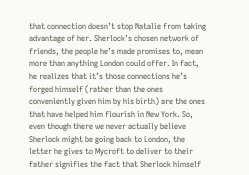that connection doesn’t stop Natalie from taking advantage of her. Sherlock’s chosen network of friends, the people he’s made promises to, mean more than anything London could offer. In fact, he realizes that it’s those connections he’s forged himself (rather than the ones conveniently given him by his birth) are the ones that have helped him flourish in New York. So, even though there we never actually believe Sherlock might be going back to London, the letter he gives to Mycroft to deliver to their father signifies the fact that Sherlock himself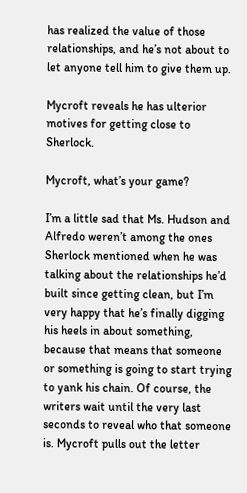has realized the value of those relationships, and he’s not about to let anyone tell him to give them up.

Mycroft reveals he has ulterior motives for getting close to Sherlock.

Mycroft, what’s your game?

I’m a little sad that Ms. Hudson and Alfredo weren’t among the ones Sherlock mentioned when he was talking about the relationships he’d built since getting clean, but I’m very happy that he’s finally digging his heels in about something, because that means that someone or something is going to start trying to yank his chain. Of course, the writers wait until the very last seconds to reveal who that someone is. Mycroft pulls out the letter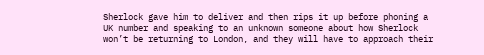Sherlock gave him to deliver and then rips it up before phoning a UK number and speaking to an unknown someone about how Sherlock won’t be returning to London, and they will have to approach their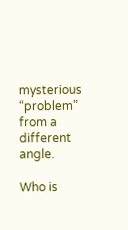mysterious “problem” from a different angle.

Who is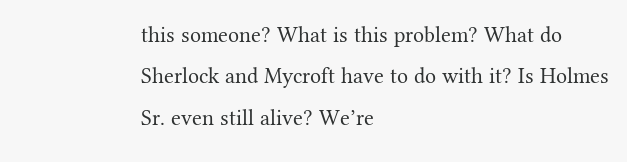this someone? What is this problem? What do Sherlock and Mycroft have to do with it? Is Holmes Sr. even still alive? We’re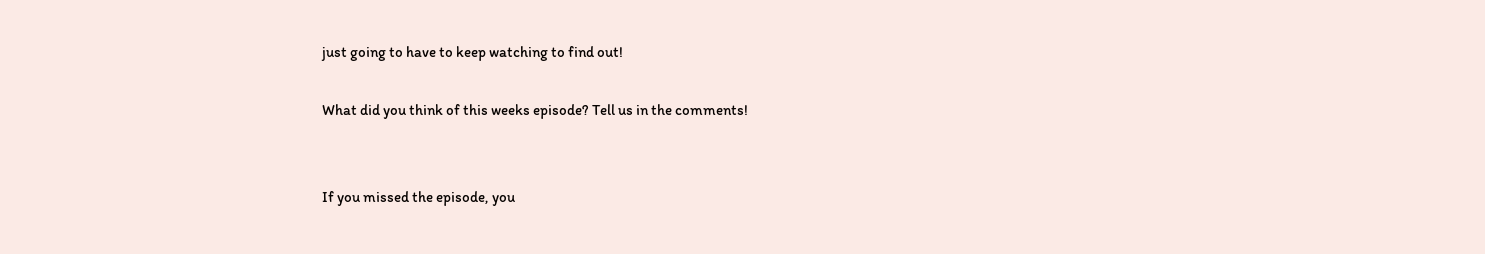just going to have to keep watching to find out!

What did you think of this weeks episode? Tell us in the comments!


If you missed the episode, you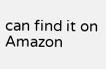can find it on Amazon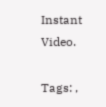Instant Video.

Tags: ,